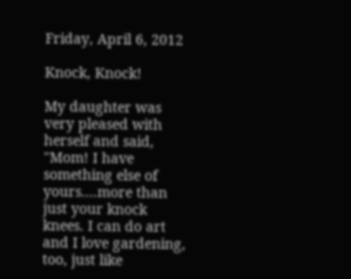Friday, April 6, 2012

Knock, Knock!

My daughter was very pleased with herself and said, "Mom! I have something else of yours....more than just your knock knees. I can do art and I love gardening, too, just like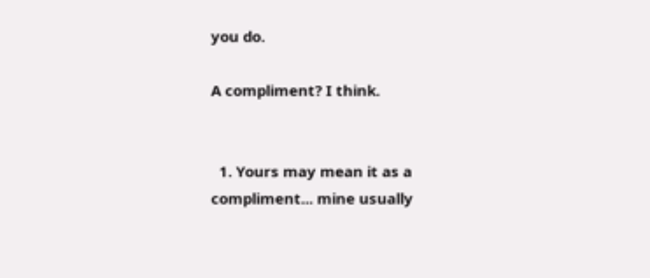you do.

A compliment? I think.


  1. Yours may mean it as a compliment... mine usually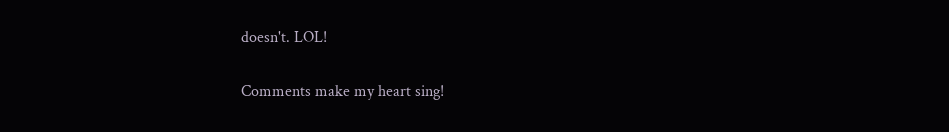doesn't. LOL!


Comments make my heart sing!